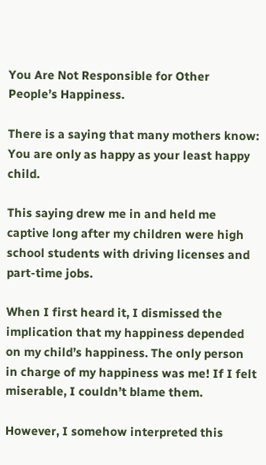You Are Not Responsible for Other People’s Happiness.

There is a saying that many mothers know: You are only as happy as your least happy child.

This saying drew me in and held me captive long after my children were high school students with driving licenses and part-time jobs.

When I first heard it, I dismissed the implication that my happiness depended on my child’s happiness. The only person in charge of my happiness was me! If I felt miserable, I couldn’t blame them.

However, I somehow interpreted this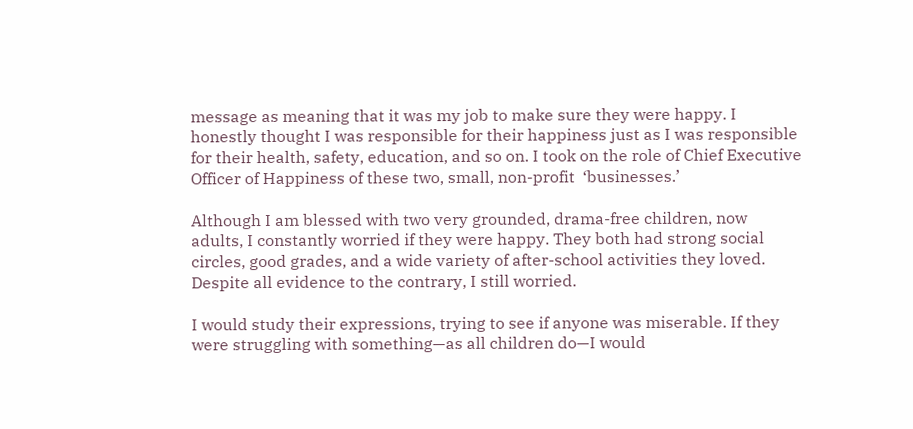message as meaning that it was my job to make sure they were happy. I honestly thought I was responsible for their happiness just as I was responsible for their health, safety, education, and so on. I took on the role of Chief Executive Officer of Happiness of these two, small, non-profit  ‘businesses.’

Although I am blessed with two very grounded, drama-free children, now adults, I constantly worried if they were happy. They both had strong social circles, good grades, and a wide variety of after-school activities they loved. Despite all evidence to the contrary, I still worried.

I would study their expressions, trying to see if anyone was miserable. If they were struggling with something—as all children do—I would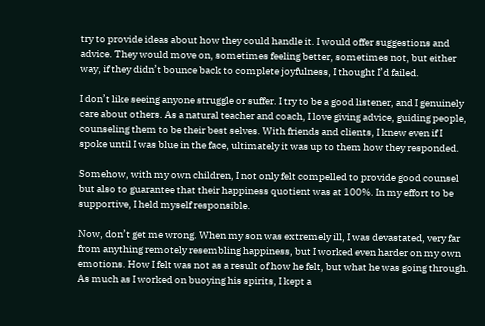try to provide ideas about how they could handle it. I would offer suggestions and advice. They would move on, sometimes feeling better, sometimes not, but either way, if they didn’t bounce back to complete joyfulness, I thought I’d failed.

I don’t like seeing anyone struggle or suffer. I try to be a good listener, and I genuinely care about others. As a natural teacher and coach, I love giving advice, guiding people, counseling them to be their best selves. With friends and clients, I knew even if I spoke until I was blue in the face, ultimately it was up to them how they responded.

Somehow, with my own children, I not only felt compelled to provide good counsel but also to guarantee that their happiness quotient was at 100%. In my effort to be supportive, I held myself responsible.

Now, don’t get me wrong. When my son was extremely ill, I was devastated, very far from anything remotely resembling happiness, but I worked even harder on my own emotions. How I felt was not as a result of how he felt, but what he was going through. As much as I worked on buoying his spirits, I kept a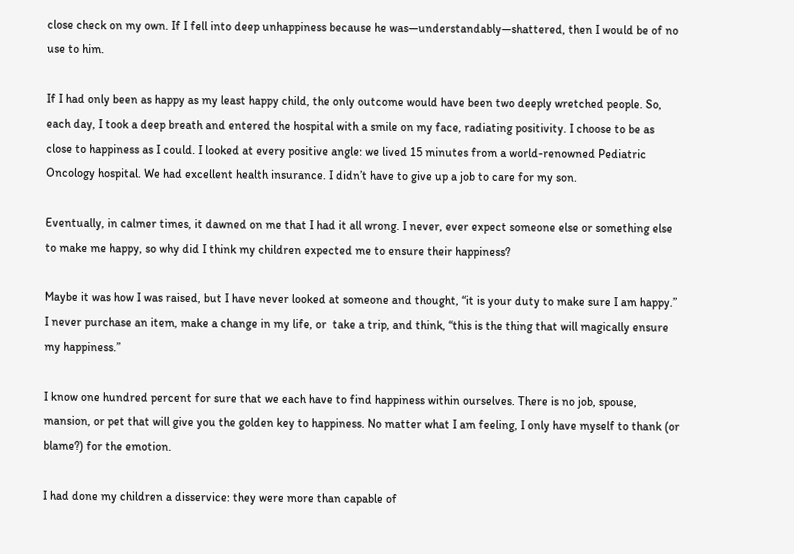close check on my own. If I fell into deep unhappiness because he was—understandably—shattered, then I would be of no use to him.

If I had only been as happy as my least happy child, the only outcome would have been two deeply wretched people. So, each day, I took a deep breath and entered the hospital with a smile on my face, radiating positivity. I choose to be as close to happiness as I could. I looked at every positive angle: we lived 15 minutes from a world-renowned Pediatric Oncology hospital. We had excellent health insurance. I didn’t have to give up a job to care for my son.

Eventually, in calmer times, it dawned on me that I had it all wrong. I never, ever expect someone else or something else to make me happy, so why did I think my children expected me to ensure their happiness?

Maybe it was how I was raised, but I have never looked at someone and thought, “it is your duty to make sure I am happy.” I never purchase an item, make a change in my life, or  take a trip, and think, “this is the thing that will magically ensure my happiness.”

I know one hundred percent for sure that we each have to find happiness within ourselves. There is no job, spouse, mansion, or pet that will give you the golden key to happiness. No matter what I am feeling, I only have myself to thank (or blame?) for the emotion.

I had done my children a disservice: they were more than capable of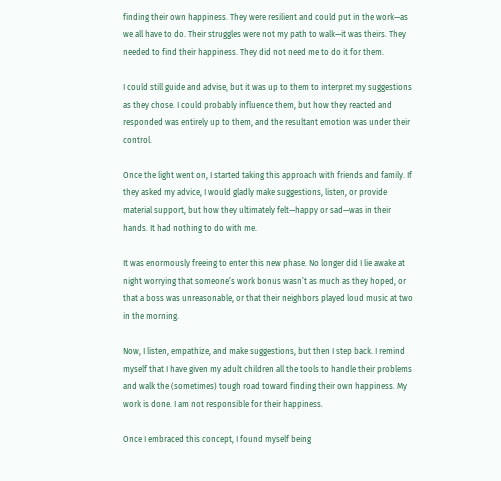finding their own happiness. They were resilient and could put in the work—as we all have to do. Their struggles were not my path to walk—it was theirs. They needed to find their happiness. They did not need me to do it for them.

I could still guide and advise, but it was up to them to interpret my suggestions as they chose. I could probably influence them, but how they reacted and responded was entirely up to them, and the resultant emotion was under their control.

Once the light went on, I started taking this approach with friends and family. If they asked my advice, I would gladly make suggestions, listen, or provide material support, but how they ultimately felt—happy or sad—was in their hands. It had nothing to do with me.

It was enormously freeing to enter this new phase. No longer did I lie awake at night worrying that someone’s work bonus wasn’t as much as they hoped, or that a boss was unreasonable, or that their neighbors played loud music at two in the morning.

Now, I listen, empathize, and make suggestions, but then I step back. I remind myself that I have given my adult children all the tools to handle their problems and walk the (sometimes) tough road toward finding their own happiness. My work is done. I am not responsible for their happiness.

Once I embraced this concept, I found myself being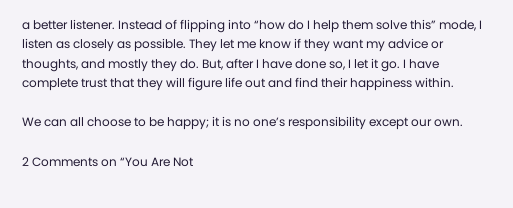a better listener. Instead of flipping into “how do I help them solve this” mode, I listen as closely as possible. They let me know if they want my advice or thoughts, and mostly they do. But, after I have done so, I let it go. I have complete trust that they will figure life out and find their happiness within.

We can all choose to be happy; it is no one’s responsibility except our own.

2 Comments on “You Are Not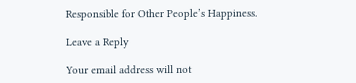Responsible for Other People’s Happiness.

Leave a Reply

Your email address will not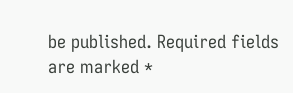be published. Required fields are marked *